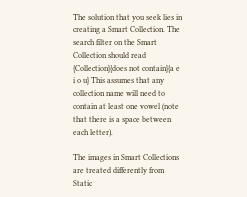The solution that you seek lies in creating a Smart Collection. The search filter on the Smart Collection should read {Collection}{does not contain}{a e i o u} This assumes that any collection name will need to contain at least one vowel (note that there is a space between each letter).

The images in Smart Collections are treated differently from Static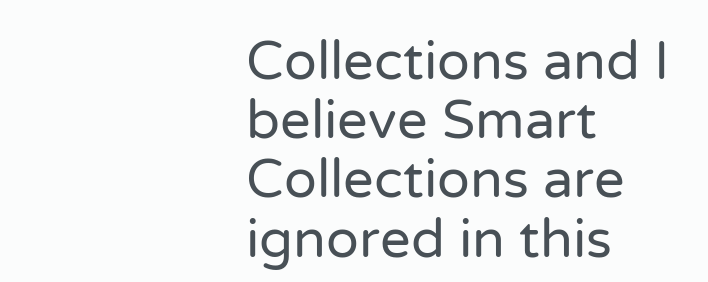Collections and I believe Smart Collections are ignored in this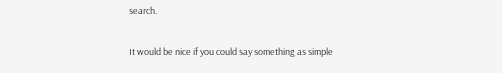search.

It would be nice if you could say something as simple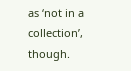as ‘not in a collection’, though.